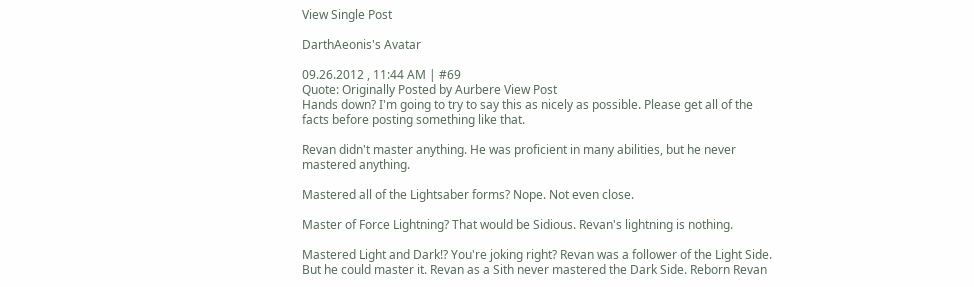View Single Post

DarthAeonis's Avatar

09.26.2012 , 11:44 AM | #69
Quote: Originally Posted by Aurbere View Post
Hands down? I'm going to try to say this as nicely as possible. Please get all of the facts before posting something like that.

Revan didn't master anything. He was proficient in many abilities, but he never mastered anything.

Mastered all of the Lightsaber forms? Nope. Not even close.

Master of Force Lightning? That would be Sidious. Revan's lightning is nothing.

Mastered Light and Dark!? You're joking right? Revan was a follower of the Light Side. But he could master it. Revan as a Sith never mastered the Dark Side. Reborn Revan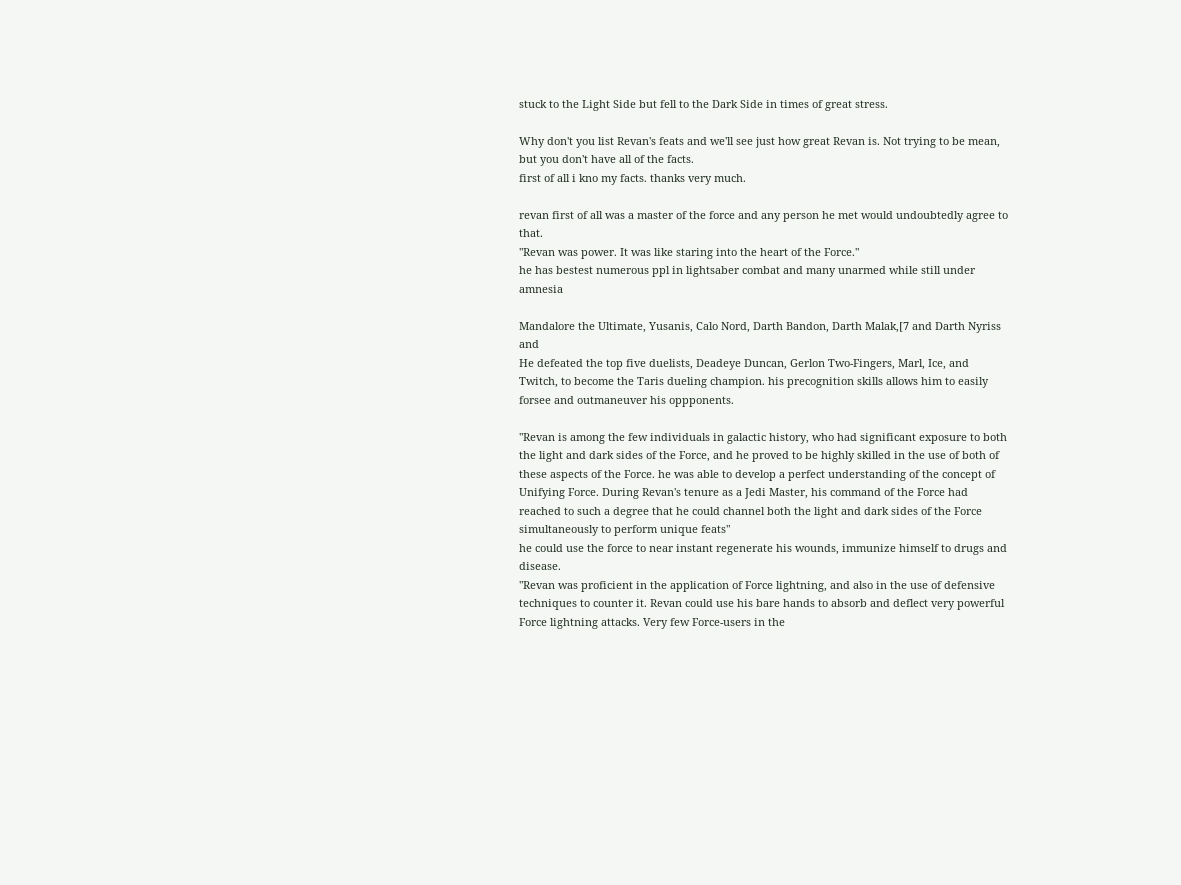stuck to the Light Side but fell to the Dark Side in times of great stress.

Why don't you list Revan's feats and we'll see just how great Revan is. Not trying to be mean, but you don't have all of the facts.
first of all i kno my facts. thanks very much.

revan first of all was a master of the force and any person he met would undoubtedly agree to that.
"Revan was power. It was like staring into the heart of the Force."
he has bestest numerous ppl in lightsaber combat and many unarmed while still under amnesia

Mandalore the Ultimate, Yusanis, Calo Nord, Darth Bandon, Darth Malak,[7 and Darth Nyriss and
He defeated the top five duelists, Deadeye Duncan, Gerlon Two-Fingers, Marl, Ice, and Twitch, to become the Taris dueling champion. his precognition skills allows him to easily forsee and outmaneuver his oppponents.

"Revan is among the few individuals in galactic history, who had significant exposure to both the light and dark sides of the Force, and he proved to be highly skilled in the use of both of these aspects of the Force. he was able to develop a perfect understanding of the concept of Unifying Force. During Revan's tenure as a Jedi Master, his command of the Force had reached to such a degree that he could channel both the light and dark sides of the Force simultaneously to perform unique feats"
he could use the force to near instant regenerate his wounds, immunize himself to drugs and disease.
"Revan was proficient in the application of Force lightning, and also in the use of defensive techniques to counter it. Revan could use his bare hands to absorb and deflect very powerful Force lightning attacks. Very few Force-users in the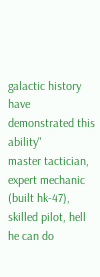galactic history have demonstrated this ability"
master tactician, expert mechanic (built hk-47), skilled pilot, hell he can do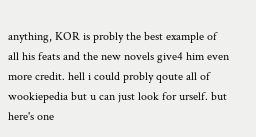anything, KOR is probly the best example of all his feats and the new novels give4 him even more credit. hell i could probly qoute all of wookiepedia but u can just look for urself. but here's one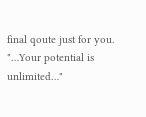final qoute just for you.
"…Your potential is unlimited…"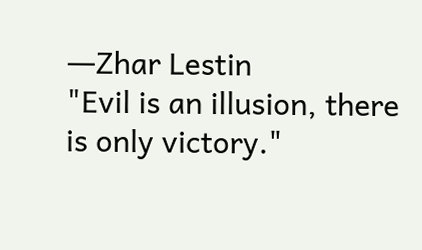―Zhar Lestin
"Evil is an illusion, there is only victory."